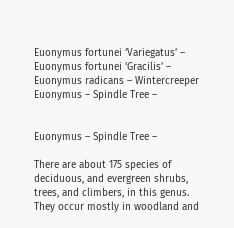Euonymus fortunei ‘Variegatus’ – Euonymus fortunei ‘Gracilis’ – Euonymus radicans – Wintercreeper Euonymus – Spindle Tree –


Euonymus – Spindle Tree –

There are about 175 species of deciduous, and evergreen shrubs, trees, and climbers, in this genus. They occur mostly in woodland and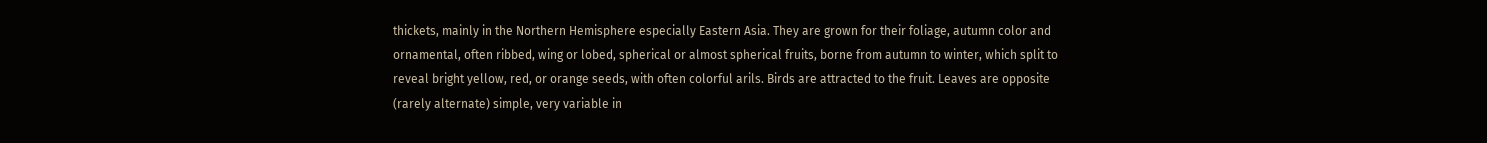thickets, mainly in the Northern Hemisphere especially Eastern Asia. They are grown for their foliage, autumn color and ornamental, often ribbed, wing or lobed, spherical or almost spherical fruits, borne from autumn to winter, which split to reveal bright yellow, red, or orange seeds, with often colorful arils. Birds are attracted to the fruit. Leaves are opposite (rarely alternate) simple, very variable in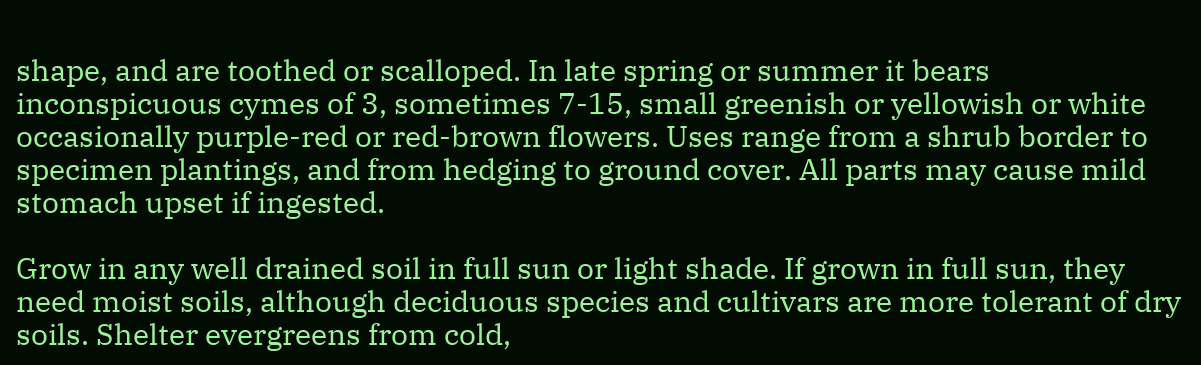shape, and are toothed or scalloped. In late spring or summer it bears inconspicuous cymes of 3, sometimes 7-15, small greenish or yellowish or white occasionally purple-red or red-brown flowers. Uses range from a shrub border to specimen plantings, and from hedging to ground cover. All parts may cause mild stomach upset if ingested.

Grow in any well drained soil in full sun or light shade. If grown in full sun, they need moist soils, although deciduous species and cultivars are more tolerant of dry soils. Shelter evergreens from cold,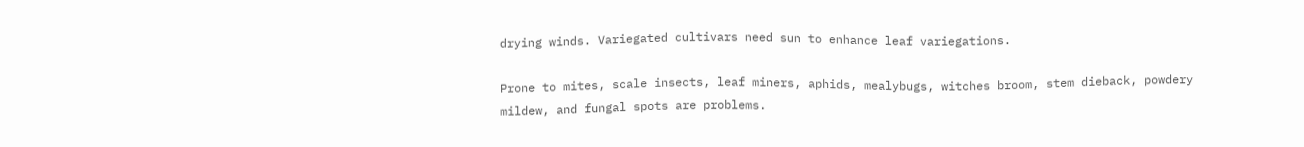drying winds. Variegated cultivars need sun to enhance leaf variegations.

Prone to mites, scale insects, leaf miners, aphids, mealybugs, witches broom, stem dieback, powdery mildew, and fungal spots are problems.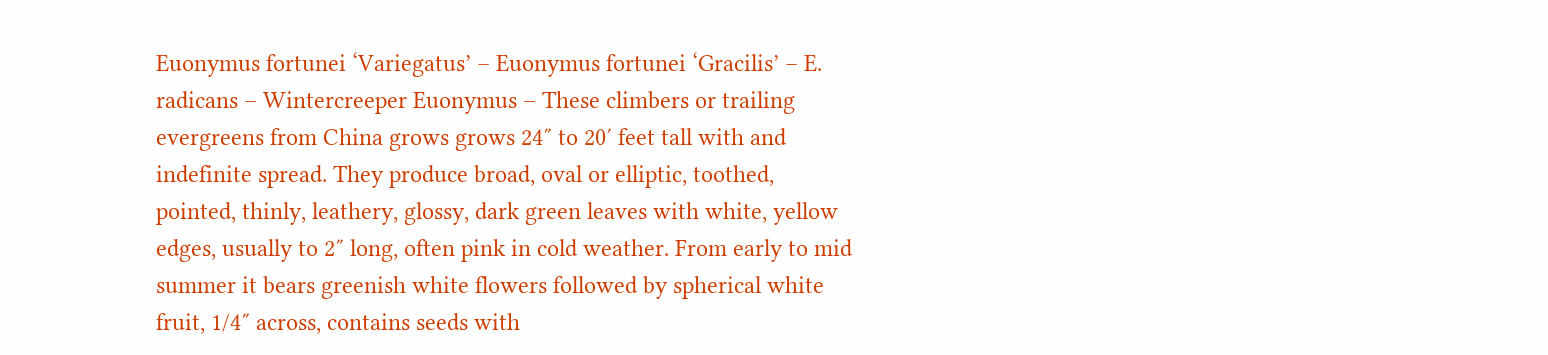Euonymus fortunei ‘Variegatus’ – Euonymus fortunei ‘Gracilis’ – E. radicans – Wintercreeper Euonymus – These climbers or trailing evergreens from China grows grows 24″ to 20′ feet tall with and indefinite spread. They produce broad, oval or elliptic, toothed, pointed, thinly, leathery, glossy, dark green leaves with white, yellow edges, usually to 2″ long, often pink in cold weather. From early to mid summer it bears greenish white flowers followed by spherical white fruit, 1/4″ across, contains seeds with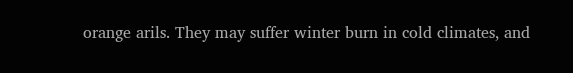orange arils. They may suffer winter burn in cold climates, and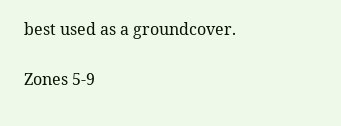best used as a groundcover.

Zones 5-9